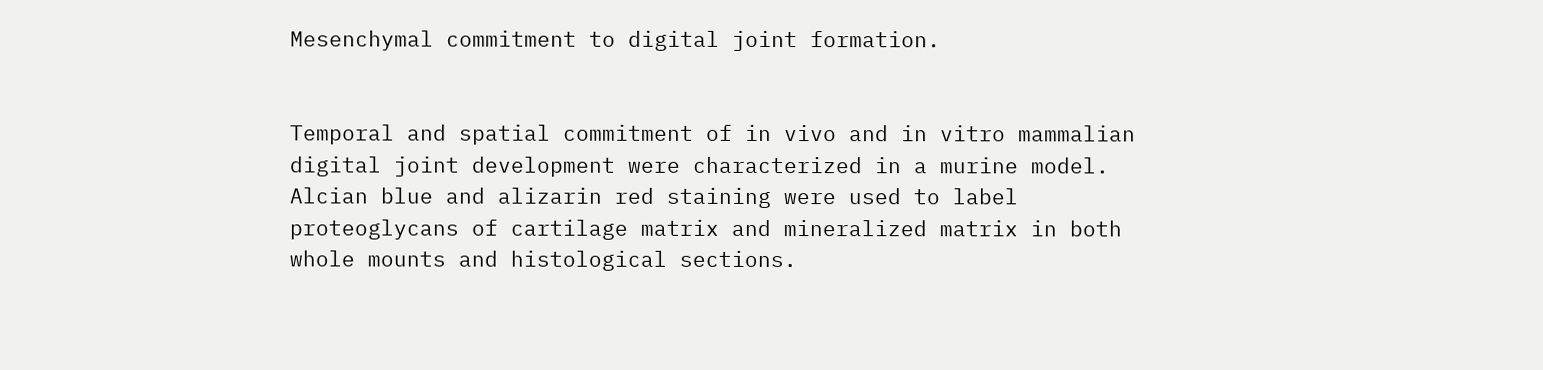Mesenchymal commitment to digital joint formation.


Temporal and spatial commitment of in vivo and in vitro mammalian digital joint development were characterized in a murine model. Alcian blue and alizarin red staining were used to label proteoglycans of cartilage matrix and mineralized matrix in both whole mounts and histological sections.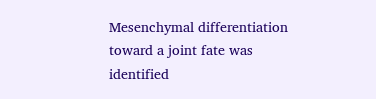Mesenchymal differentiation toward a joint fate was identified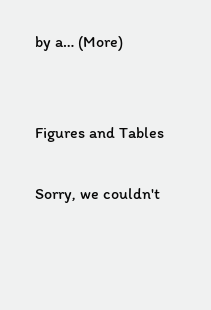by a… (More)


Figures and Tables

Sorry, we couldn't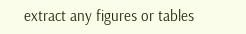extract any figures or tables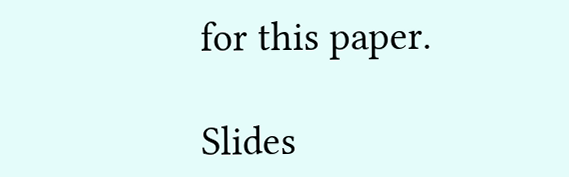for this paper.

Slides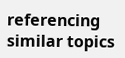referencing similar topics